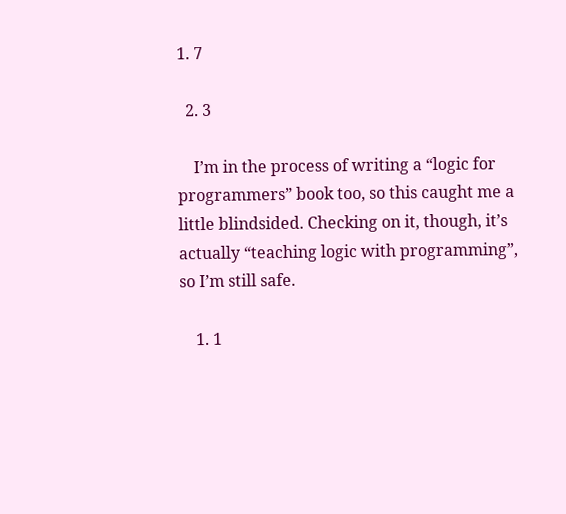1. 7

  2. 3

    I’m in the process of writing a “logic for programmers” book too, so this caught me a little blindsided. Checking on it, though, it’s actually “teaching logic with programming”, so I’m still safe.

    1. 1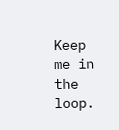Keep me in the loop.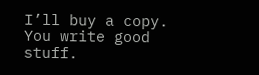I’ll buy a copy. You write good stuff.